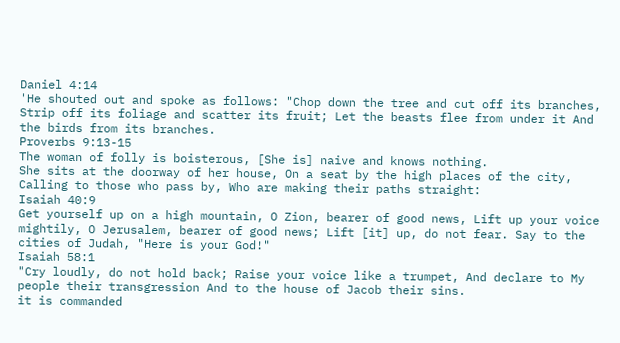Daniel 4:14
'He shouted out and spoke as follows: "Chop down the tree and cut off its branches, Strip off its foliage and scatter its fruit; Let the beasts flee from under it And the birds from its branches.
Proverbs 9:13-15
The woman of folly is boisterous, [She is] naive and knows nothing.
She sits at the doorway of her house, On a seat by the high places of the city,
Calling to those who pass by, Who are making their paths straight:
Isaiah 40:9
Get yourself up on a high mountain, O Zion, bearer of good news, Lift up your voice mightily, O Jerusalem, bearer of good news; Lift [it] up, do not fear. Say to the cities of Judah, "Here is your God!"
Isaiah 58:1
"Cry loudly, do not hold back; Raise your voice like a trumpet, And declare to My people their transgression And to the house of Jacob their sins.
it is commanded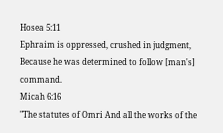Hosea 5:11
Ephraim is oppressed, crushed in judgment, Because he was determined to follow [man's] command.
Micah 6:16
"The statutes of Omri And all the works of the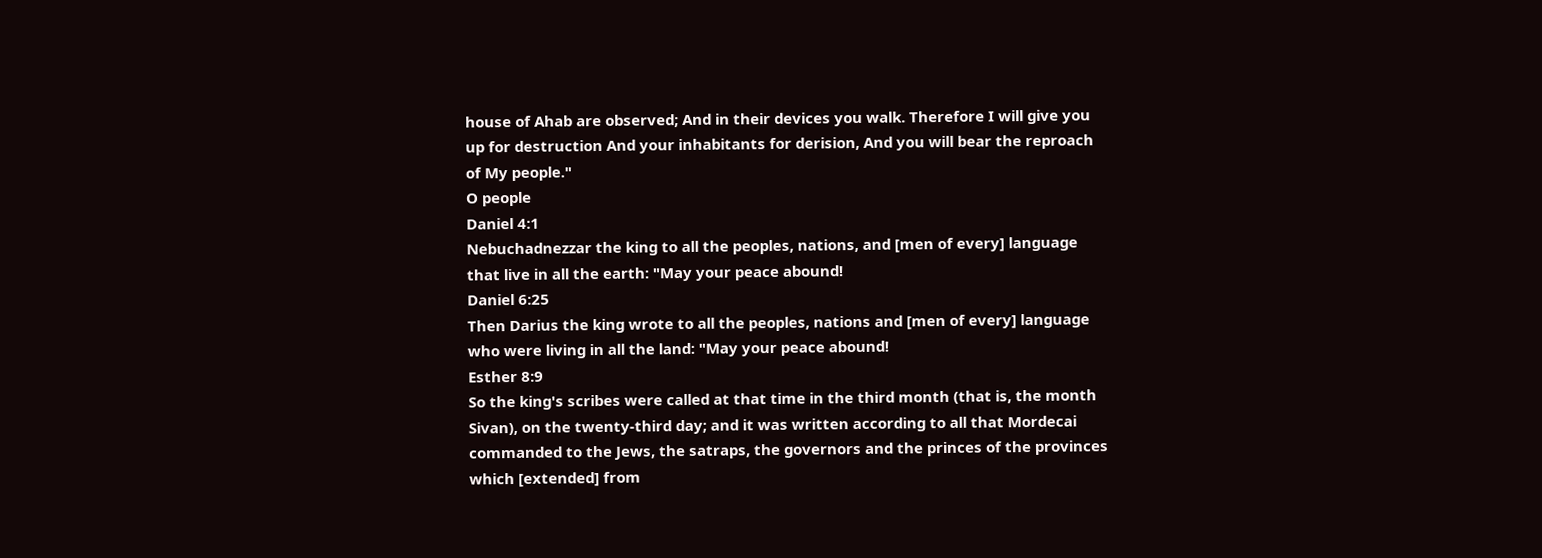house of Ahab are observed; And in their devices you walk. Therefore I will give you up for destruction And your inhabitants for derision, And you will bear the reproach of My people."
O people
Daniel 4:1
Nebuchadnezzar the king to all the peoples, nations, and [men of every] language that live in all the earth: "May your peace abound!
Daniel 6:25
Then Darius the king wrote to all the peoples, nations and [men of every] language who were living in all the land: "May your peace abound!
Esther 8:9
So the king's scribes were called at that time in the third month (that is, the month Sivan), on the twenty-third day; and it was written according to all that Mordecai commanded to the Jews, the satraps, the governors and the princes of the provinces which [extended] from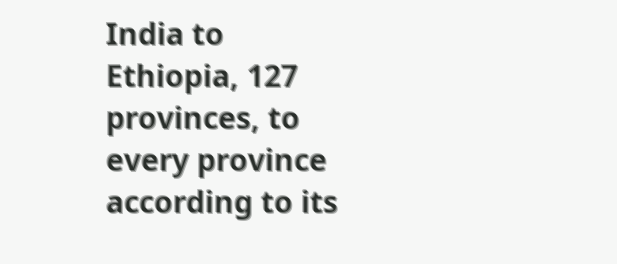India to Ethiopia, 127 provinces, to every province according to its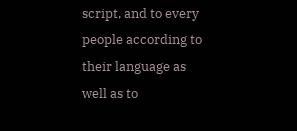script, and to every people according to their language as well as to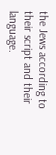the Jews according to their script and their language.